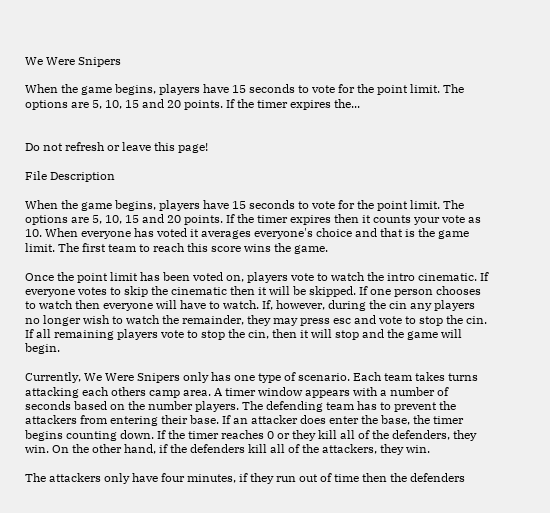We Were Snipers

When the game begins, players have 15 seconds to vote for the point limit. The options are 5, 10, 15 and 20 points. If the timer expires the...


Do not refresh or leave this page!

File Description

When the game begins, players have 15 seconds to vote for the point limit. The options are 5, 10, 15 and 20 points. If the timer expires then it counts your vote as 10. When everyone has voted it averages everyone's choice and that is the game limit. The first team to reach this score wins the game.

Once the point limit has been voted on, players vote to watch the intro cinematic. If everyone votes to skip the cinematic then it will be skipped. If one person chooses to watch then everyone will have to watch. If, however, during the cin any players no longer wish to watch the remainder, they may press esc and vote to stop the cin. If all remaining players vote to stop the cin, then it will stop and the game will begin.

Currently, We Were Snipers only has one type of scenario. Each team takes turns attacking each others camp area. A timer window appears with a number of seconds based on the number players. The defending team has to prevent the attackers from entering their base. If an attacker does enter the base, the timer begins counting down. If the timer reaches 0 or they kill all of the defenders, they win. On the other hand, if the defenders kill all of the attackers, they win.

The attackers only have four minutes, if they run out of time then the defenders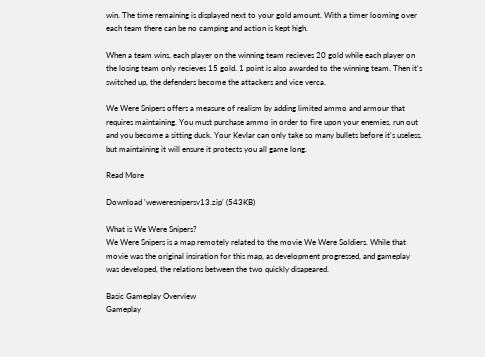win. The time remaining is displayed next to your gold amount. With a timer looming over each team there can be no camping and action is kept high.

When a team wins, each player on the winning team recieves 20 gold while each player on the losing team only recieves 15 gold. 1 point is also awarded to the winning team. Then it's switched up, the defenders become the attackers and vice verca.

We Were Snipers offers a measure of realism by adding limited ammo and armour that requires maintaining. You must purchase ammo in order to fire upon your enemies, run out and you become a sitting duck. Your Kevlar can only take so many bullets before it's useless, but maintaining it will ensure it protects you all game long.

Read More

Download 'weweresnipersv13.zip' (543KB)

What is We Were Snipers?
We Were Snipers is a map remotely related to the movie We Were Soldiers. While that movie was the original insiration for this map, as development progressed, and gameplay was developed, the relations between the two quickly disapeared.

Basic Gameplay Overview
Gameplay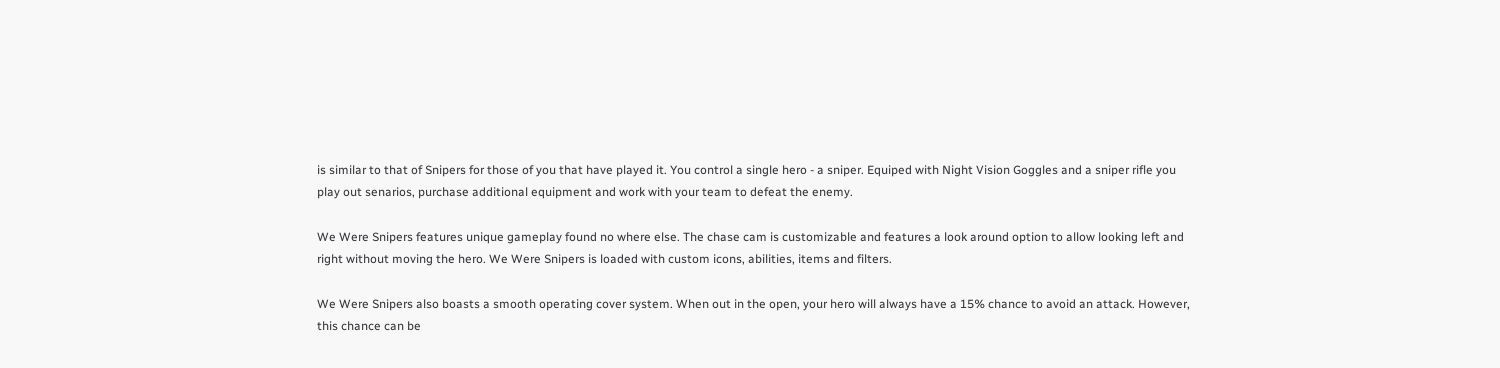is similar to that of Snipers for those of you that have played it. You control a single hero - a sniper. Equiped with Night Vision Goggles and a sniper rifle you play out senarios, purchase additional equipment and work with your team to defeat the enemy.

We Were Snipers features unique gameplay found no where else. The chase cam is customizable and features a look around option to allow looking left and right without moving the hero. We Were Snipers is loaded with custom icons, abilities, items and filters.

We Were Snipers also boasts a smooth operating cover system. When out in the open, your hero will always have a 15% chance to avoid an attack. However, this chance can be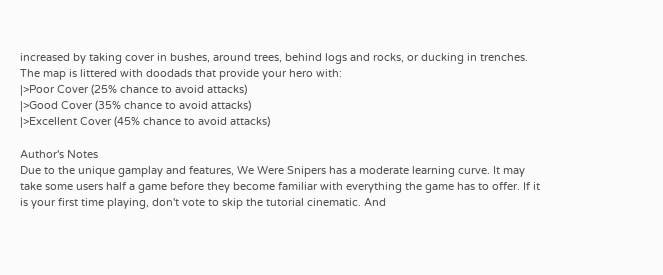increased by taking cover in bushes, around trees, behind logs and rocks, or ducking in trenches. The map is littered with doodads that provide your hero with:
|>Poor Cover (25% chance to avoid attacks)
|>Good Cover (35% chance to avoid attacks)
|>Excellent Cover (45% chance to avoid attacks)

Author's Notes
Due to the unique gamplay and features, We Were Snipers has a moderate learning curve. It may take some users half a game before they become familiar with everything the game has to offer. If it is your first time playing, don't vote to skip the tutorial cinematic. And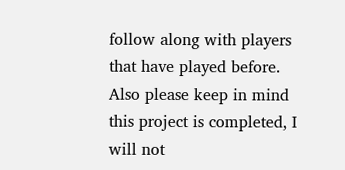follow along with players that have played before. Also please keep in mind this project is completed, I will not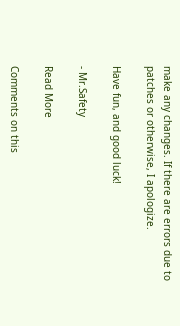make any changes. If there are errors due to patches or otherwise, I apologize.

Have fun, and good luck!

- Mr.Safety

Read More

Comments on this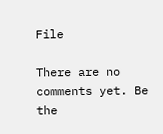File

There are no comments yet. Be the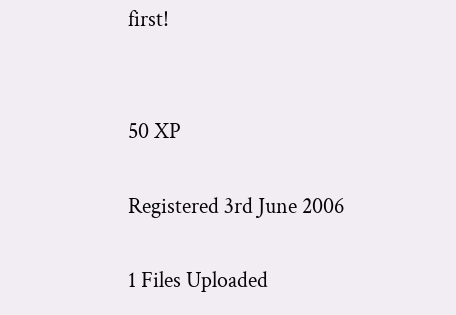first!


50 XP

Registered 3rd June 2006

1 Files Uploaded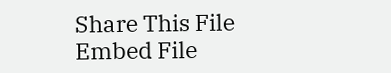Share This File
Embed File